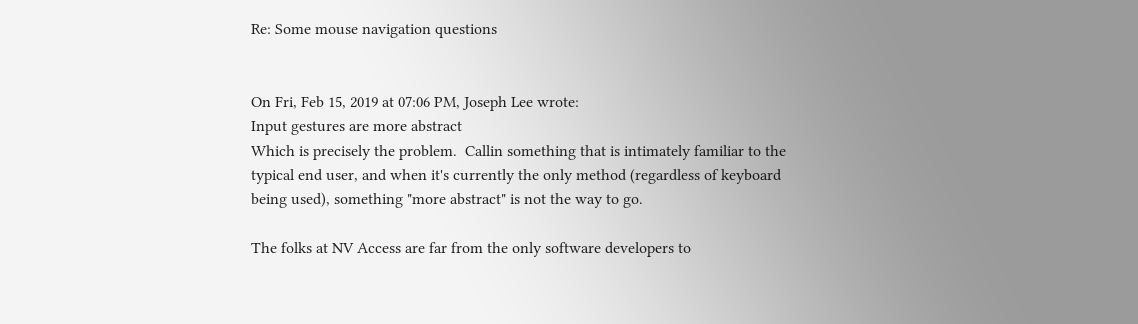Re: Some mouse navigation questions


On Fri, Feb 15, 2019 at 07:06 PM, Joseph Lee wrote:
Input gestures are more abstract
Which is precisely the problem.  Callin something that is intimately familiar to the typical end user, and when it's currently the only method (regardless of keyboard being used), something "more abstract" is not the way to go.

The folks at NV Access are far from the only software developers to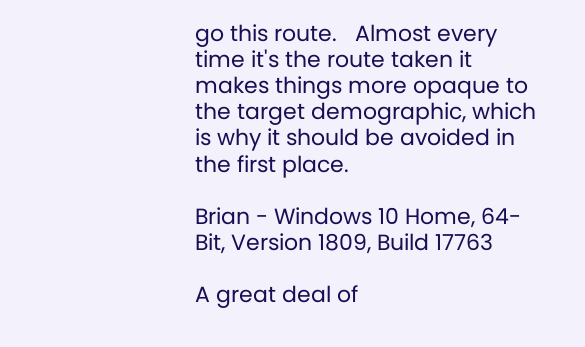go this route.   Almost every time it's the route taken it makes things more opaque to the target demographic, which is why it should be avoided in the first place.

Brian - Windows 10 Home, 64-Bit, Version 1809, Build 17763

A great deal of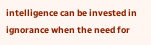intelligence can be invested in ignorance when the need for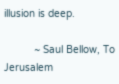illusion is deep.

          ~ Saul Bellow, To Jerusalem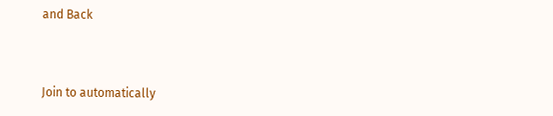and Back



Join to automatically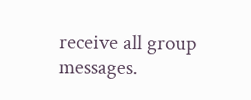receive all group messages.